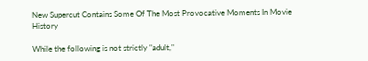New Supercut Contains Some Of The Most Provocative Moments In Movie History

While the following is not strictly "adult,"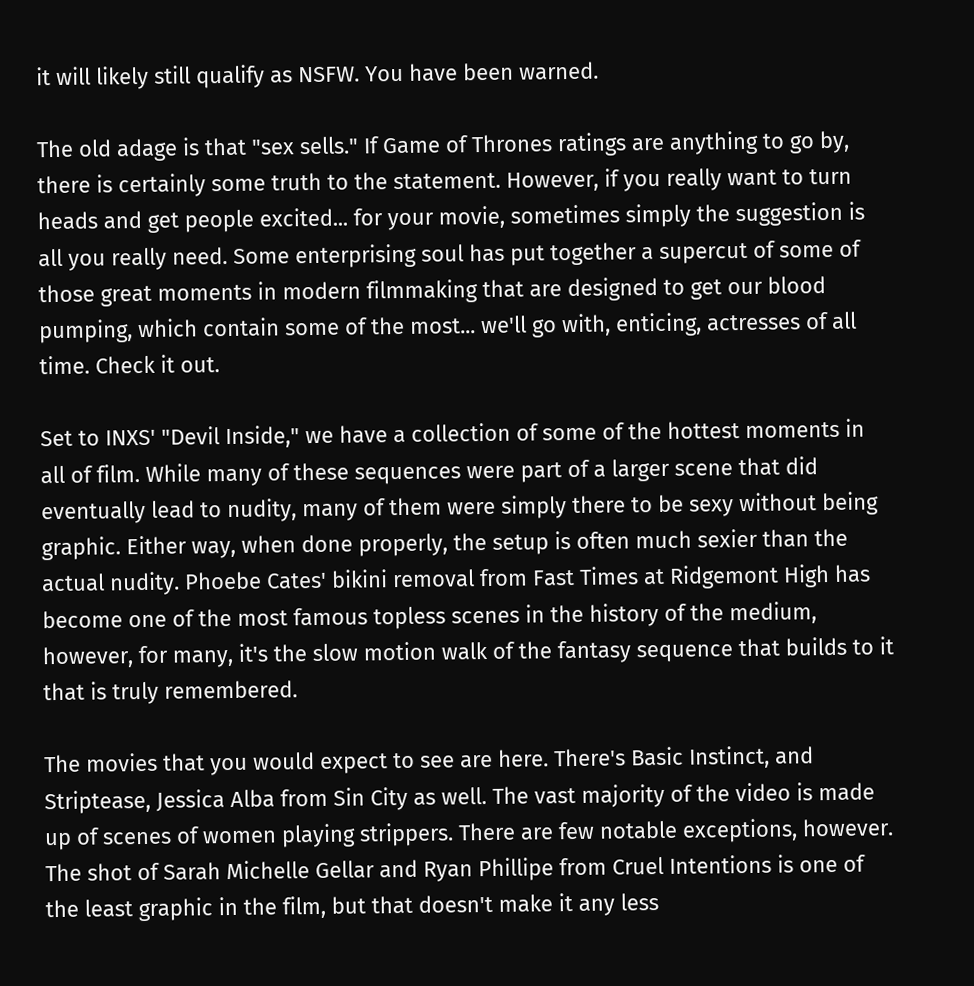it will likely still qualify as NSFW. You have been warned.

The old adage is that "sex sells." If Game of Thrones ratings are anything to go by, there is certainly some truth to the statement. However, if you really want to turn heads and get people excited... for your movie, sometimes simply the suggestion is all you really need. Some enterprising soul has put together a supercut of some of those great moments in modern filmmaking that are designed to get our blood pumping, which contain some of the most... we'll go with, enticing, actresses of all time. Check it out.

Set to INXS' "Devil Inside," we have a collection of some of the hottest moments in all of film. While many of these sequences were part of a larger scene that did eventually lead to nudity, many of them were simply there to be sexy without being graphic. Either way, when done properly, the setup is often much sexier than the actual nudity. Phoebe Cates' bikini removal from Fast Times at Ridgemont High has become one of the most famous topless scenes in the history of the medium, however, for many, it's the slow motion walk of the fantasy sequence that builds to it that is truly remembered.

The movies that you would expect to see are here. There's Basic Instinct, and Striptease, Jessica Alba from Sin City as well. The vast majority of the video is made up of scenes of women playing strippers. There are few notable exceptions, however. The shot of Sarah Michelle Gellar and Ryan Phillipe from Cruel Intentions is one of the least graphic in the film, but that doesn't make it any less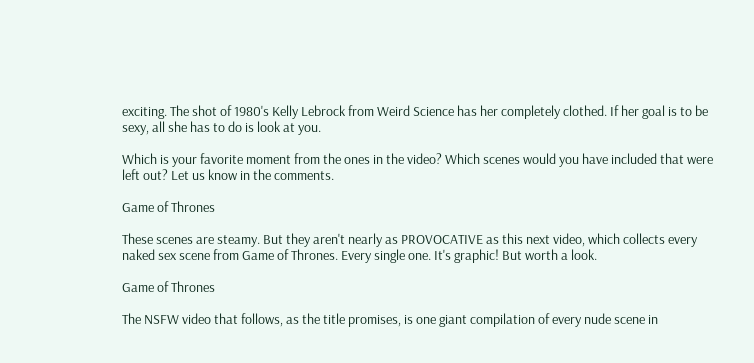exciting. The shot of 1980's Kelly Lebrock from Weird Science has her completely clothed. If her goal is to be sexy, all she has to do is look at you.

Which is your favorite moment from the ones in the video? Which scenes would you have included that were left out? Let us know in the comments.

Game of Thrones

These scenes are steamy. But they aren't nearly as PROVOCATIVE as this next video, which collects every naked sex scene from Game of Thrones. Every single one. It's graphic! But worth a look.

Game of Thrones

The NSFW video that follows, as the title promises, is one giant compilation of every nude scene in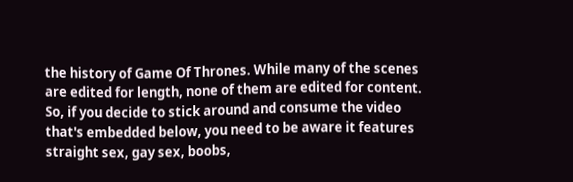the history of Game Of Thrones. While many of the scenes are edited for length, none of them are edited for content. So, if you decide to stick around and consume the video that's embedded below, you need to be aware it features straight sex, gay sex, boobs,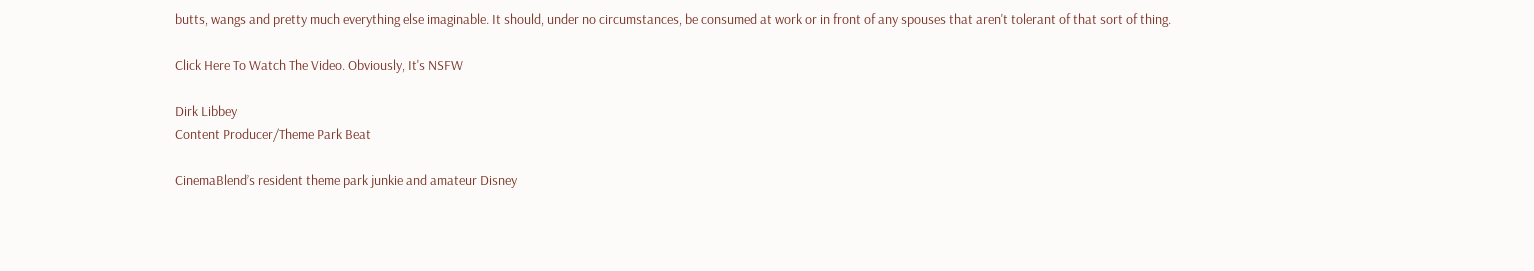butts, wangs and pretty much everything else imaginable. It should, under no circumstances, be consumed at work or in front of any spouses that aren't tolerant of that sort of thing.

Click Here To Watch The Video. Obviously, It's NSFW

Dirk Libbey
Content Producer/Theme Park Beat

CinemaBlend’s resident theme park junkie and amateur Disney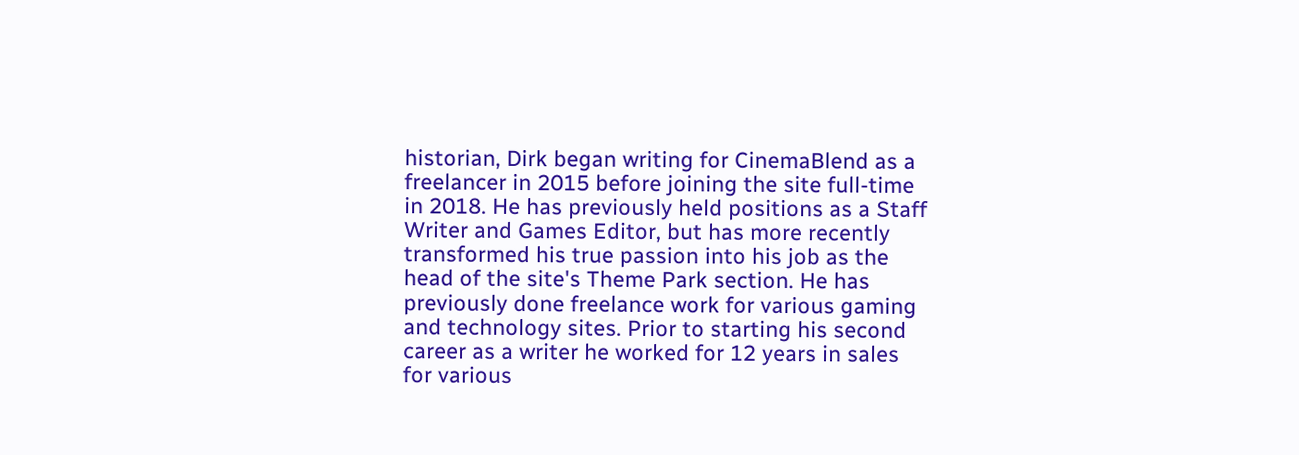historian, Dirk began writing for CinemaBlend as a freelancer in 2015 before joining the site full-time in 2018. He has previously held positions as a Staff Writer and Games Editor, but has more recently transformed his true passion into his job as the head of the site's Theme Park section. He has previously done freelance work for various gaming and technology sites. Prior to starting his second career as a writer he worked for 12 years in sales for various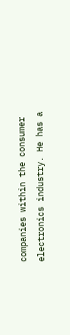companies within the consumer electronics industry. He has a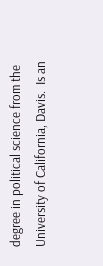degree in political science from the University of California, Davis.  Is an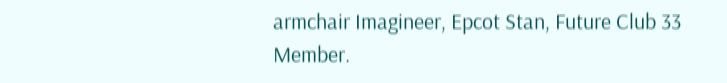armchair Imagineer, Epcot Stan, Future Club 33 Member.